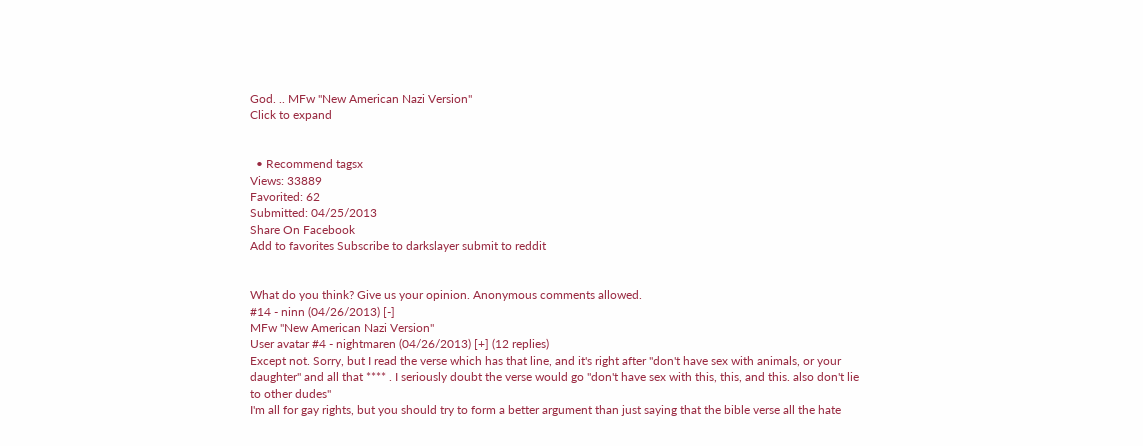God. .. MFw "New American Nazi Version"
Click to expand


  • Recommend tagsx
Views: 33889
Favorited: 62
Submitted: 04/25/2013
Share On Facebook
Add to favorites Subscribe to darkslayer submit to reddit


What do you think? Give us your opinion. Anonymous comments allowed.
#14 - ninn (04/26/2013) [-]
MFw "New American Nazi Version"
User avatar #4 - nightmaren (04/26/2013) [+] (12 replies)
Except not. Sorry, but I read the verse which has that line, and it's right after "don't have sex with animals, or your daughter" and all that **** . I seriously doubt the verse would go "don't have sex with this, this, and this. also don't lie to other dudes"
I'm all for gay rights, but you should try to form a better argument than just saying that the bible verse all the hate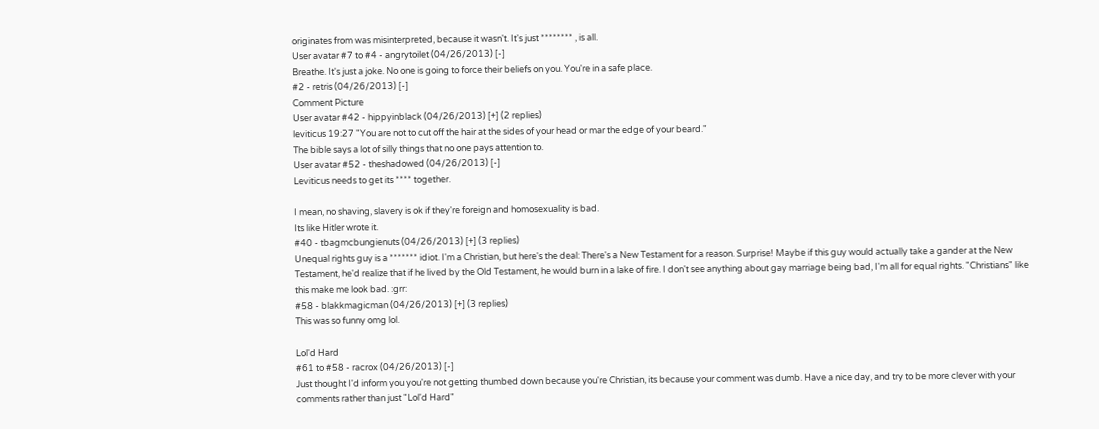originates from was misinterpreted, because it wasn't. It's just ******** , is all.
User avatar #7 to #4 - angrytoilet (04/26/2013) [-]
Breathe. It's just a joke. No one is going to force their beliefs on you. You're in a safe place.
#2 - retris (04/26/2013) [-]
Comment Picture
User avatar #42 - hippyinblack (04/26/2013) [+] (2 replies)
leviticus 19:27 "You are not to cut off the hair at the sides of your head or mar the edge of your beard."
The bible says a lot of silly things that no one pays attention to.
User avatar #52 - theshadowed (04/26/2013) [-]
Leviticus needs to get its **** together.

I mean, no shaving, slavery is ok if they're foreign and homosexuality is bad.
Its like Hitler wrote it.
#40 - tbagmcbungienuts (04/26/2013) [+] (3 replies)
Unequal rights guy is a ******* idiot. I'm a Christian, but here's the deal: There's a New Testament for a reason. Surprise! Maybe if this guy would actually take a gander at the New Testament, he'd realize that if he lived by the Old Testament, he would burn in a lake of fire. I don't see anything about gay marriage being bad, I'm all for equal rights. "Christians" like this make me look bad. :grr:
#58 - blakkmagicman (04/26/2013) [+] (3 replies)
This was so funny omg lol.

Lol'd Hard
#61 to #58 - racrox (04/26/2013) [-]
Just thought I'd inform you you're not getting thumbed down because you're Christian, its because your comment was dumb. Have a nice day, and try to be more clever with your comments rather than just "Lol'd Hard"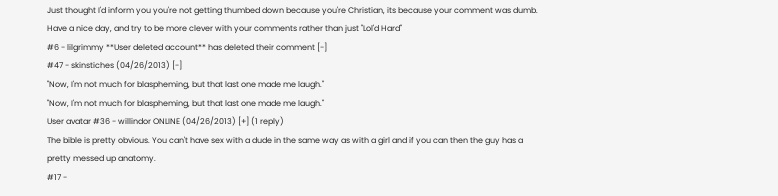Just thought I'd inform you you're not getting thumbed down because you're Christian, its because your comment was dumb. Have a nice day, and try to be more clever with your comments rather than just "Lol'd Hard"
#6 - lilgrimmy **User deleted account** has deleted their comment [-]
#47 - skinstiches (04/26/2013) [-]
"Now, I'm not much for blaspheming, but that last one made me laugh."
"Now, I'm not much for blaspheming, but that last one made me laugh."
User avatar #36 - willindor ONLINE (04/26/2013) [+] (1 reply)
The bible is pretty obvious. You can't have sex with a dude in the same way as with a girl and if you can then the guy has a pretty messed up anatomy.
#17 -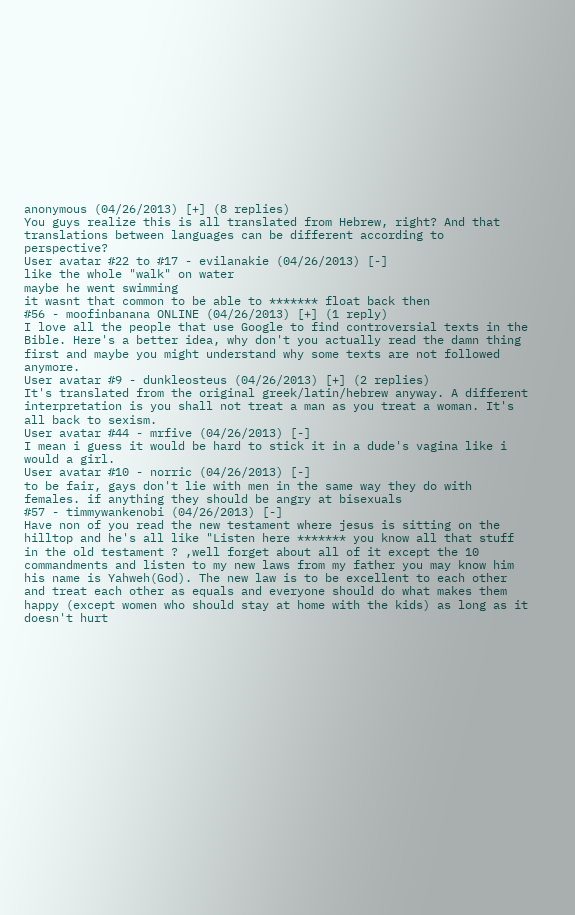anonymous (04/26/2013) [+] (8 replies)
You guys realize this is all translated from Hebrew, right? And that translations between languages can be different according to perspective?
User avatar #22 to #17 - evilanakie (04/26/2013) [-]
like the whole "walk" on water
maybe he went swimming
it wasnt that common to be able to ******* float back then
#56 - moofinbanana ONLINE (04/26/2013) [+] (1 reply)
I love all the people that use Google to find controversial texts in the Bible. Here's a better idea, why don't you actually read the damn thing first and maybe you might understand why some texts are not followed anymore.
User avatar #9 - dunkleosteus (04/26/2013) [+] (2 replies)
It's translated from the original greek/latin/hebrew anyway. A different interpretation is you shall not treat a man as you treat a woman. It's all back to sexism.
User avatar #44 - mrfive (04/26/2013) [-]
I mean i guess it would be hard to stick it in a dude's vagina like i would a girl.
User avatar #10 - norric (04/26/2013) [-]
to be fair, gays don't lie with men in the same way they do with females. if anything they should be angry at bisexuals
#57 - timmywankenobi (04/26/2013) [-]
Have non of you read the new testament where jesus is sitting on the hilltop and he's all like "Listen here ******* you know all that stuff in the old testament ? ,well forget about all of it except the 10 commandments and listen to my new laws from my father you may know him his name is Yahweh(God). The new law is to be excellent to each other and treat each other as equals and everyone should do what makes them happy (except women who should stay at home with the kids) as long as it doesn't hurt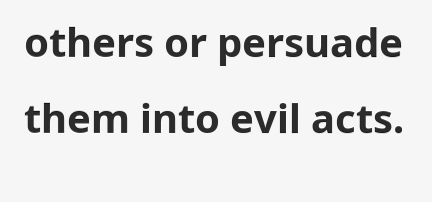others or persuade them into evil acts.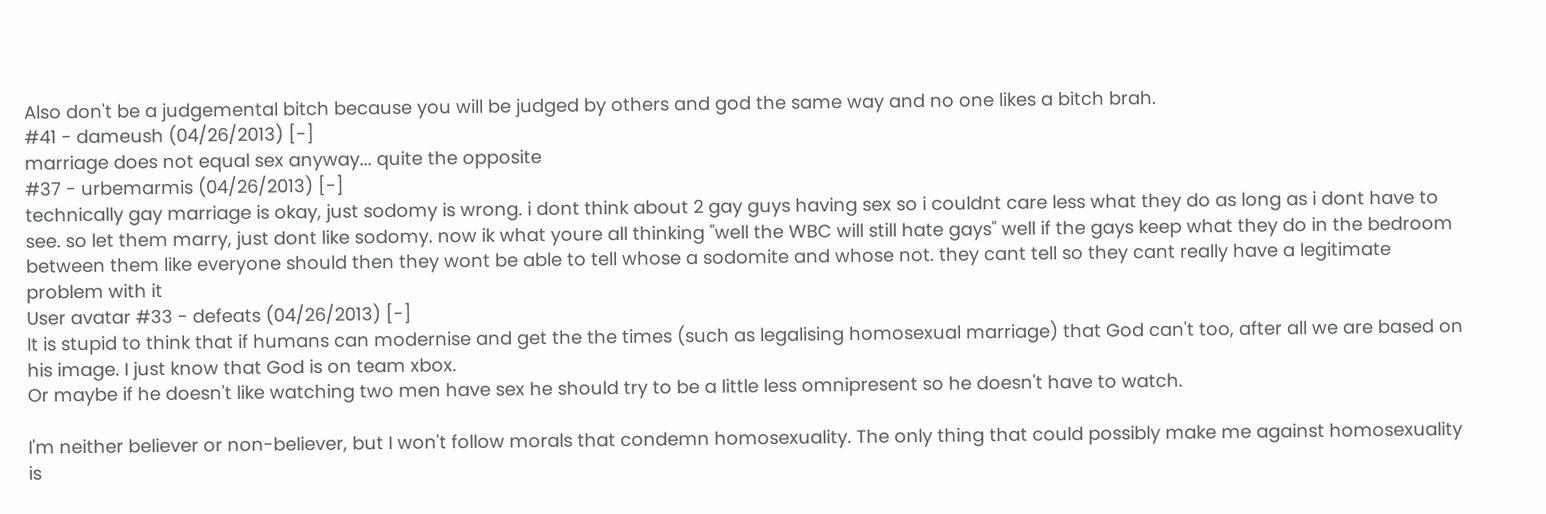Also don't be a judgemental bitch because you will be judged by others and god the same way and no one likes a bitch brah.
#41 - dameush (04/26/2013) [-]
marriage does not equal sex anyway... quite the opposite
#37 - urbemarmis (04/26/2013) [-]
technically gay marriage is okay, just sodomy is wrong. i dont think about 2 gay guys having sex so i couldnt care less what they do as long as i dont have to see. so let them marry, just dont like sodomy. now ik what youre all thinking "well the WBC will still hate gays" well if the gays keep what they do in the bedroom between them like everyone should then they wont be able to tell whose a sodomite and whose not. they cant tell so they cant really have a legitimate problem with it
User avatar #33 - defeats (04/26/2013) [-]
It is stupid to think that if humans can modernise and get the the times (such as legalising homosexual marriage) that God can't too, after all we are based on his image. I just know that God is on team xbox.
Or maybe if he doesn't like watching two men have sex he should try to be a little less omnipresent so he doesn't have to watch.

I'm neither believer or non-believer, but I won't follow morals that condemn homosexuality. The only thing that could possibly make me against homosexuality is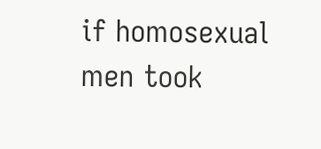if homosexual men took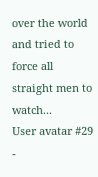over the world and tried to force all straight men to watch...
User avatar #29 -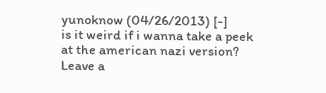yunoknow (04/26/2013) [-]
is it weird if i wanna take a peek at the american nazi version?
Leave a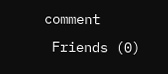comment
 Friends (0)